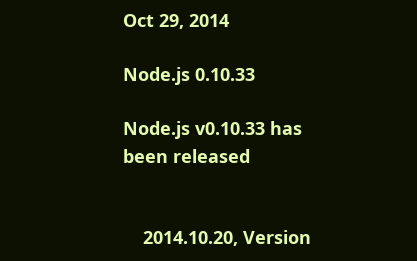Oct 29, 2014

Node.js 0.10.33

Node.js v0.10.33 has been released


    2014.10.20, Version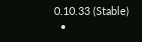0.10.33 (Stable)
  •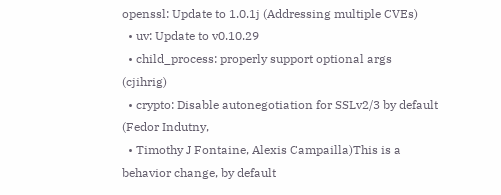openssl: Update to 1.0.1j (Addressing multiple CVEs)
  • uv: Update to v0.10.29
  • child_process: properly support optional args (cjihrig)
  • crypto: Disable autonegotiation for SSLv2/3 by default (Fedor Indutny,
  • Timothy J Fontaine, Alexis Campailla)This is a behavior change, by default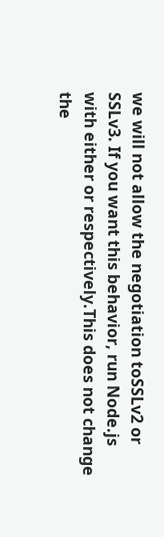we will not allow the negotiation toSSLv2 or SSLv3. If you want this behavior, run Node.js with either or respectively.This does not change the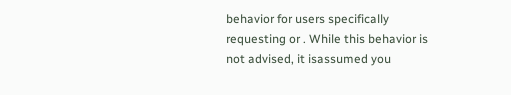behavior for users specifically requesting or . While this behavior is not advised, it isassumed you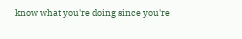know what you're doing since you're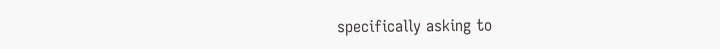specifically asking to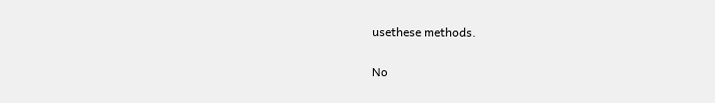usethese methods.

No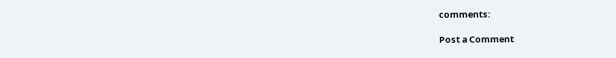comments:

Post a Comment